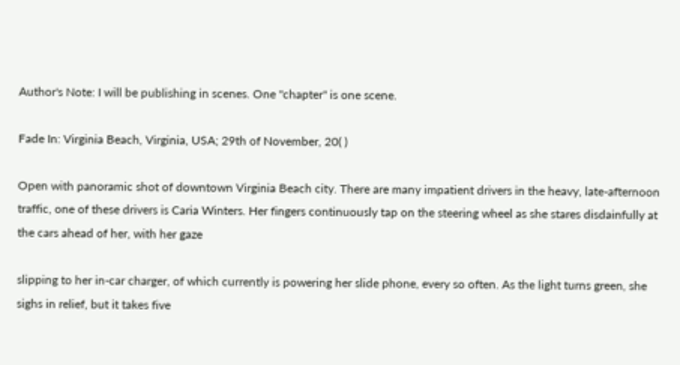Author's Note: I will be publishing in scenes. One "chapter" is one scene.

Fade In: Virginia Beach, Virginia, USA; 29th of November, 20( )

Open with panoramic shot of downtown Virginia Beach city. There are many impatient drivers in the heavy, late-afternoon traffic, one of these drivers is Caria Winters. Her fingers continuously tap on the steering wheel as she stares disdainfully at the cars ahead of her, with her gaze

slipping to her in-car charger, of which currently is powering her slide phone, every so often. As the light turns green, she sighs in relief, but it takes five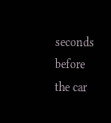seconds before the car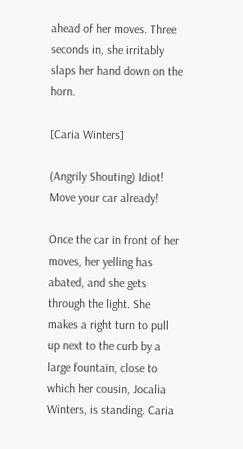ahead of her moves. Three seconds in, she irritably slaps her hand down on the horn.

[Caria Winters]

(Angrily Shouting) Idiot! Move your car already!

Once the car in front of her moves, her yelling has abated, and she gets through the light. She makes a right turn to pull up next to the curb by a large fountain, close to which her cousin, Jocalia Winters, is standing. Caria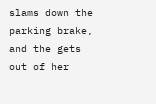slams down the parking brake, and the gets out of her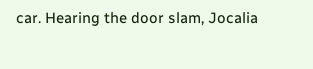car. Hearing the door slam, Jocalia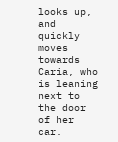looks up, and quickly moves towards Caria, who is leaning next to the door of her car.